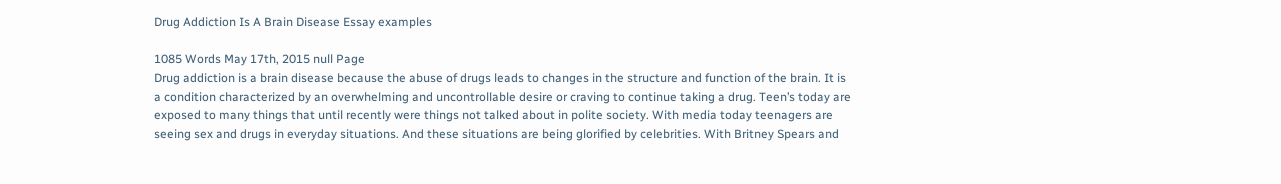Drug Addiction Is A Brain Disease Essay examples

1085 Words May 17th, 2015 null Page
Drug addiction is a brain disease because the abuse of drugs leads to changes in the structure and function of the brain. It is a condition characterized by an overwhelming and uncontrollable desire or craving to continue taking a drug. Teen’s today are exposed to many things that until recently were things not talked about in polite society. With media today teenagers are seeing sex and drugs in everyday situations. And these situations are being glorified by celebrities. With Britney Spears and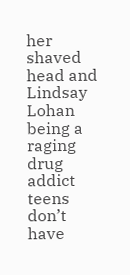her shaved head and Lindsay Lohan being a raging drug addict teens don’t have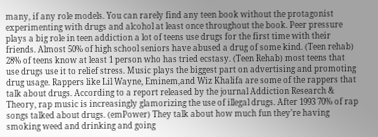many, if any role models. You can rarely find any teen book without the protagonist experimenting with drugs and alcohol at least once throughout the book. Peer pressure plays a big role in teen addiction a lot of teens use drugs for the first time with their friends. Almost 50% of high school seniors have abused a drug of some kind. (Teen rehab) 28% of teens know at least 1 person who has tried ecstasy. (Teen Rehab) most teens that use drugs use it to relief stress. Music plays the biggest part on advertising and promoting drug usage. Rappers like Lil Wayne, Eminem,and Wiz Khalifa are some of the rappers that talk about drugs. According to a report released by the journal Addiction Research & Theory, rap music is increasingly glamorizing the use of illegal drugs. After 1993 70% of rap songs talked about drugs. (emPower) They talk about how much fun they’re having smoking weed and drinking and going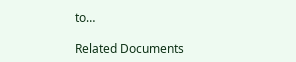to…

Related Documents